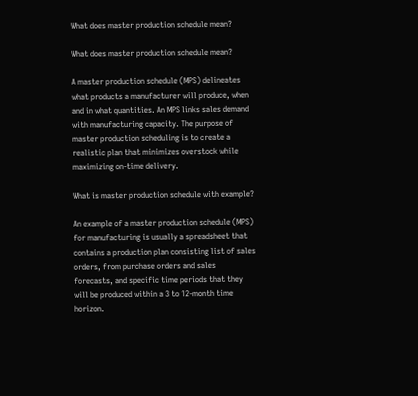What does master production schedule mean?

What does master production schedule mean?

A master production schedule (MPS) delineates what products a manufacturer will produce, when and in what quantities. An MPS links sales demand with manufacturing capacity. The purpose of master production scheduling is to create a realistic plan that minimizes overstock while maximizing on-time delivery.

What is master production schedule with example?

An example of a master production schedule (MPS) for manufacturing is usually a spreadsheet that contains a production plan consisting list of sales orders, from purchase orders and sales forecasts, and specific time periods that they will be produced within a 3 to 12-month time horizon.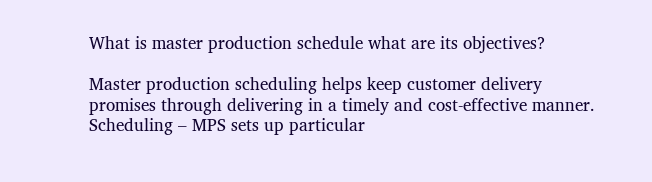What is master production schedule what are its objectives?

Master production scheduling helps keep customer delivery promises through delivering in a timely and cost-effective manner. Scheduling – MPS sets up particular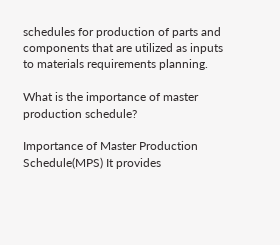schedules for production of parts and components that are utilized as inputs to materials requirements planning.

What is the importance of master production schedule?

Importance of Master Production Schedule(MPS) It provides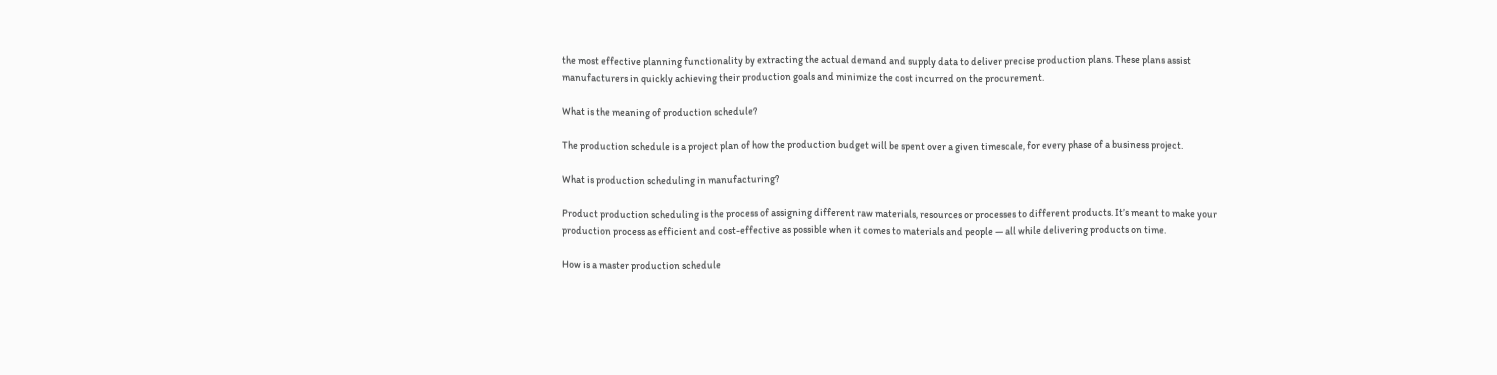the most effective planning functionality by extracting the actual demand and supply data to deliver precise production plans. These plans assist manufacturers in quickly achieving their production goals and minimize the cost incurred on the procurement.

What is the meaning of production schedule?

The production schedule is a project plan of how the production budget will be spent over a given timescale, for every phase of a business project.

What is production scheduling in manufacturing?

Product production scheduling is the process of assigning different raw materials, resources or processes to different products. It’s meant to make your production process as efficient and cost-effective as possible when it comes to materials and people — all while delivering products on time.

How is a master production schedule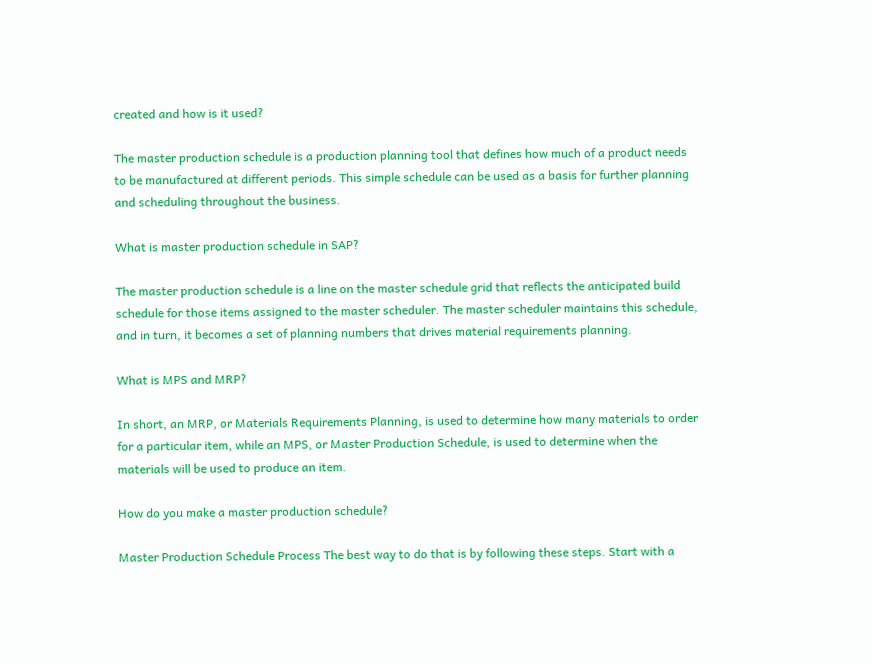created and how is it used?

The master production schedule is a production planning tool that defines how much of a product needs to be manufactured at different periods. This simple schedule can be used as a basis for further planning and scheduling throughout the business.

What is master production schedule in SAP?

The master production schedule is a line on the master schedule grid that reflects the anticipated build schedule for those items assigned to the master scheduler. The master scheduler maintains this schedule, and in turn, it becomes a set of planning numbers that drives material requirements planning.

What is MPS and MRP?

In short, an MRP, or Materials Requirements Planning, is used to determine how many materials to order for a particular item, while an MPS, or Master Production Schedule, is used to determine when the materials will be used to produce an item.

How do you make a master production schedule?

Master Production Schedule Process The best way to do that is by following these steps. Start with a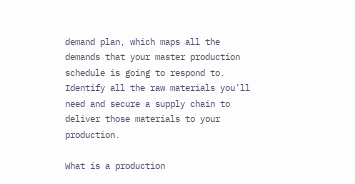demand plan, which maps all the demands that your master production schedule is going to respond to. Identify all the raw materials you’ll need and secure a supply chain to deliver those materials to your production.

What is a production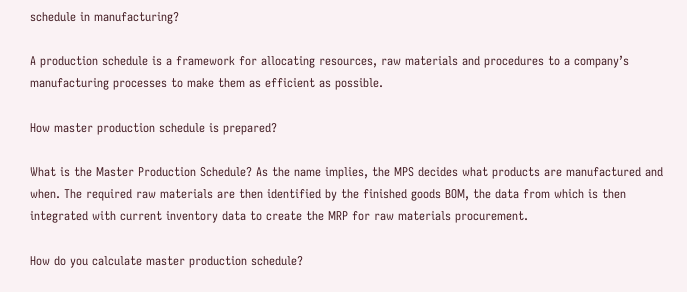schedule in manufacturing?

A production schedule is a framework for allocating resources, raw materials and procedures to a company’s manufacturing processes to make them as efficient as possible.

How master production schedule is prepared?

What is the Master Production Schedule? As the name implies, the MPS decides what products are manufactured and when. The required raw materials are then identified by the finished goods BOM, the data from which is then integrated with current inventory data to create the MRP for raw materials procurement.

How do you calculate master production schedule?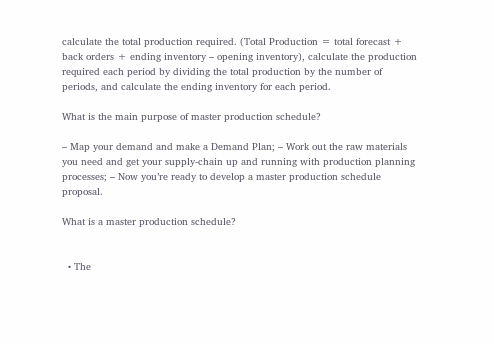calculate the total production required. (Total Production = total forecast + back orders + ending inventory – opening inventory), calculate the production required each period by dividing the total production by the number of periods, and calculate the ending inventory for each period.

What is the main purpose of master production schedule?

– Map your demand and make a Demand Plan; – Work out the raw materials you need and get your supply-chain up and running with production planning processes; – Now you’re ready to develop a master production schedule proposal.

What is a master production schedule?


  • The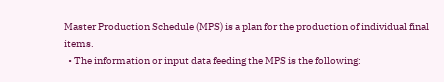Master Production Schedule (MPS) is a plan for the production of individual final items.
  • The information or input data feeding the MPS is the following: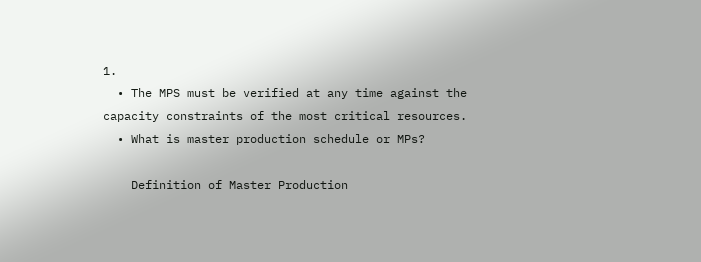1.
  • The MPS must be verified at any time against the capacity constraints of the most critical resources.
  • What is master production schedule or MPs?

    Definition of Master Production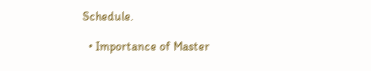Schedule.

  • Importance of Master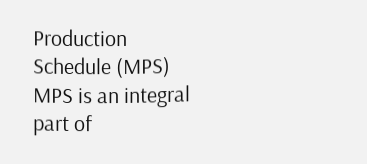Production Schedule (MPS) MPS is an integral part of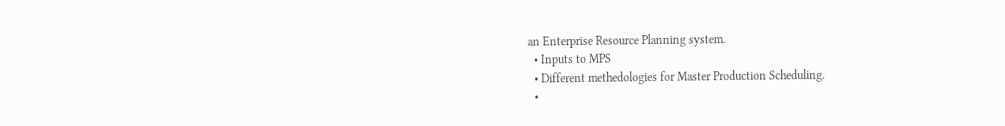an Enterprise Resource Planning system.
  • Inputs to MPS
  • Different methedologies for Master Production Scheduling.
  •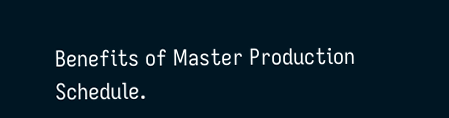Benefits of Master Production Schedule.